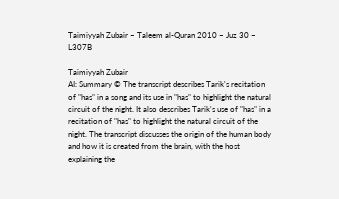Taimiyyah Zubair – Taleem al-Quran 2010 – Juz 30 – L307B

Taimiyyah Zubair
AI: Summary © The transcript describes Tarik's recitation of "has" in a song and its use in "has" to highlight the natural circuit of the night. It also describes Tarik's use of "has" in a recitation of "has" to highlight the natural circuit of the night. The transcript discusses the origin of the human body and how it is created from the brain, with the host explaining the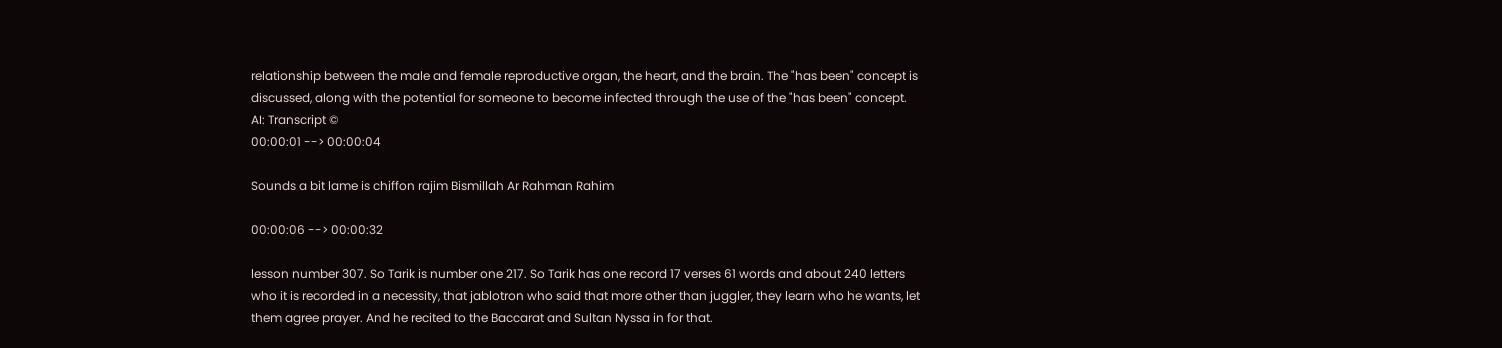relationship between the male and female reproductive organ, the heart, and the brain. The "has been" concept is discussed, along with the potential for someone to become infected through the use of the "has been" concept.
AI: Transcript ©
00:00:01 --> 00:00:04

Sounds a bit lame is chiffon rajim Bismillah Ar Rahman Rahim

00:00:06 --> 00:00:32

lesson number 307. So Tarik is number one 217. So Tarik has one record 17 verses 61 words and about 240 letters who it is recorded in a necessity, that jablotron who said that more other than juggler, they learn who he wants, let them agree prayer. And he recited to the Baccarat and Sultan Nyssa in for that.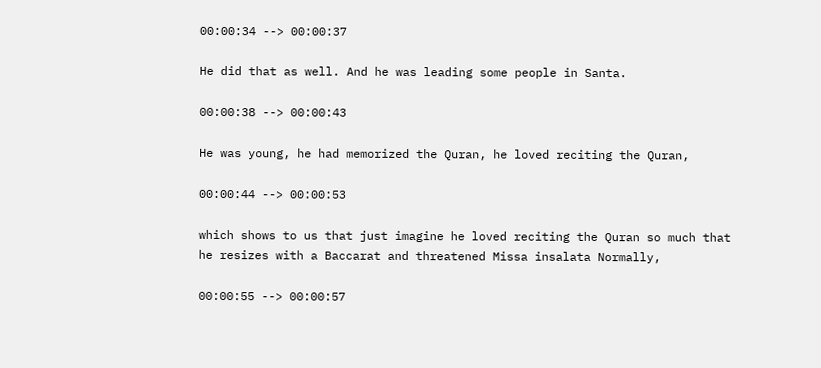00:00:34 --> 00:00:37

He did that as well. And he was leading some people in Santa.

00:00:38 --> 00:00:43

He was young, he had memorized the Quran, he loved reciting the Quran,

00:00:44 --> 00:00:53

which shows to us that just imagine he loved reciting the Quran so much that he resizes with a Baccarat and threatened Missa insalata Normally,

00:00:55 --> 00:00:57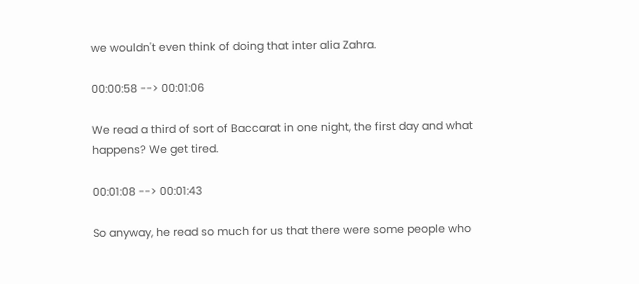we wouldn't even think of doing that inter alia Zahra.

00:00:58 --> 00:01:06

We read a third of sort of Baccarat in one night, the first day and what happens? We get tired.

00:01:08 --> 00:01:43

So anyway, he read so much for us that there were some people who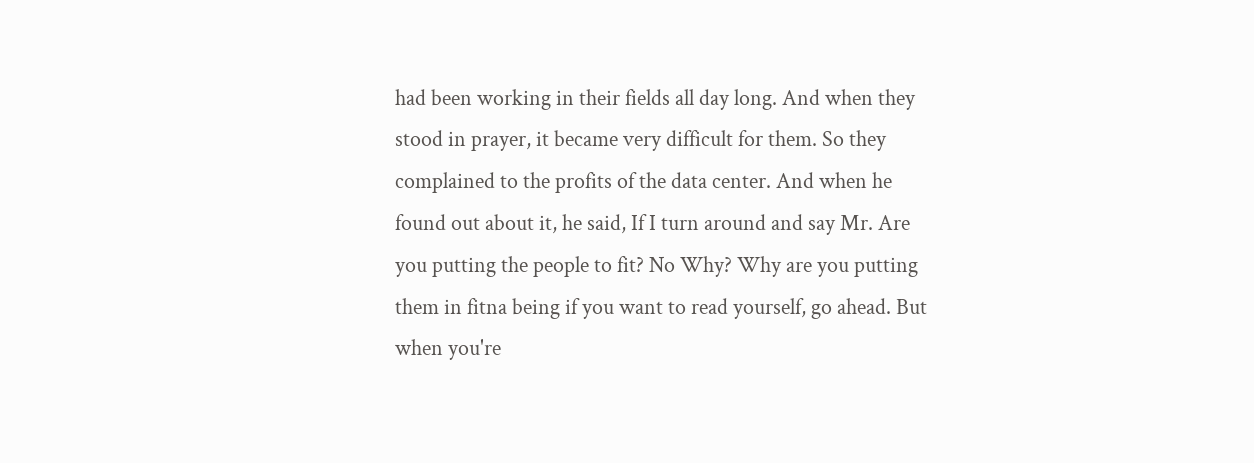had been working in their fields all day long. And when they stood in prayer, it became very difficult for them. So they complained to the profits of the data center. And when he found out about it, he said, If I turn around and say Mr. Are you putting the people to fit? No Why? Why are you putting them in fitna being if you want to read yourself, go ahead. But when you're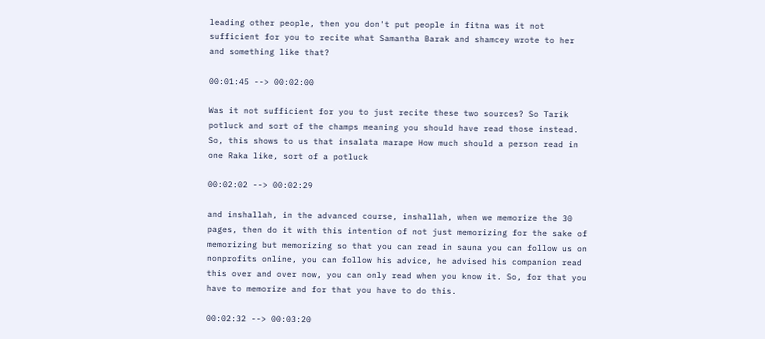leading other people, then you don't put people in fitna was it not sufficient for you to recite what Samantha Barak and shamcey wrote to her and something like that?

00:01:45 --> 00:02:00

Was it not sufficient for you to just recite these two sources? So Tarik potluck and sort of the champs meaning you should have read those instead. So, this shows to us that insalata marape How much should a person read in one Raka like, sort of a potluck

00:02:02 --> 00:02:29

and inshallah, in the advanced course, inshallah, when we memorize the 30 pages, then do it with this intention of not just memorizing for the sake of memorizing but memorizing so that you can read in sauna you can follow us on nonprofits online, you can follow his advice, he advised his companion read this over and over now, you can only read when you know it. So, for that you have to memorize and for that you have to do this.

00:02:32 --> 00:03:20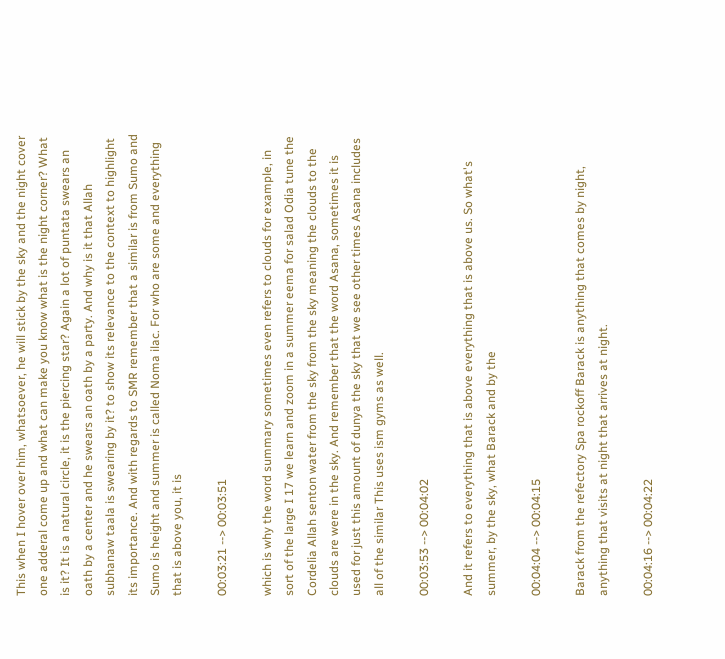This when I hover over him, whatsoever, he will stick by the sky and the night cover one adderal come up and what can make you know what is the night corner? What is it? It is a natural circle, it is the piercing star? Again a lot of puntata swears an oath by a center and he swears an oath by a party. And why is it that Allah subhanaw taala is swearing by it? to show its relevance to the context to highlight its importance. And with regards to SMR remember that a similar is from Sumo and Sumo is height and summer is called Noma ilac. For who are some and everything that is above you, it is

00:03:21 --> 00:03:51

which is why the word summary sometimes even refers to clouds for example, in sort of the large I 17 we learn and zoom in a summer eema for salad Odia tune the Cordelia Allah senton water from the sky from the sky meaning the clouds to the clouds are were in the sky. And remember that the word Asana, sometimes it is used for just this amount of dunya the sky that we see other times Asana includes all of the similar This uses ism gyms as well.

00:03:53 --> 00:04:02

And it refers to everything that is above everything that is above us. So what's summer, by the sky, what Barack and by the

00:04:04 --> 00:04:15

Barack from the refectory Spa rockoff Barack is anything that comes by night, anything that visits at night that arrives at night.

00:04:16 --> 00:04:22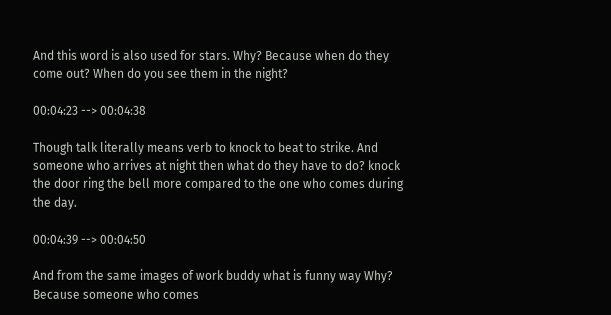And this word is also used for stars. Why? Because when do they come out? When do you see them in the night?

00:04:23 --> 00:04:38

Though talk literally means verb to knock to beat to strike. And someone who arrives at night then what do they have to do? knock the door ring the bell more compared to the one who comes during the day.

00:04:39 --> 00:04:50

And from the same images of work buddy what is funny way Why? Because someone who comes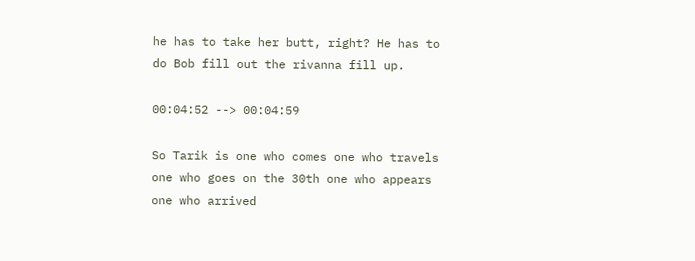he has to take her butt, right? He has to do Bob fill out the rivanna fill up.

00:04:52 --> 00:04:59

So Tarik is one who comes one who travels one who goes on the 30th one who appears one who arrived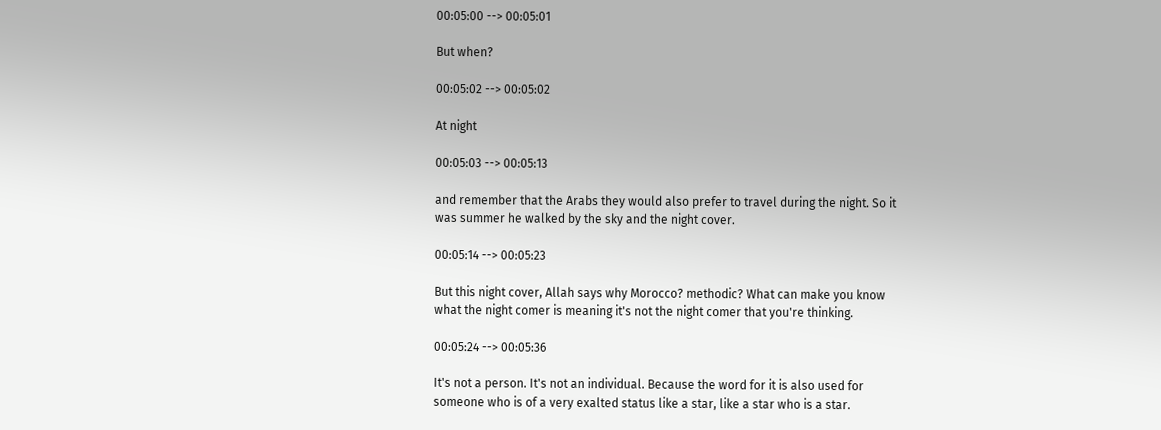00:05:00 --> 00:05:01

But when?

00:05:02 --> 00:05:02

At night

00:05:03 --> 00:05:13

and remember that the Arabs they would also prefer to travel during the night. So it was summer he walked by the sky and the night cover.

00:05:14 --> 00:05:23

But this night cover, Allah says why Morocco? methodic? What can make you know what the night comer is meaning it's not the night comer that you're thinking.

00:05:24 --> 00:05:36

It's not a person. It's not an individual. Because the word for it is also used for someone who is of a very exalted status like a star, like a star who is a star.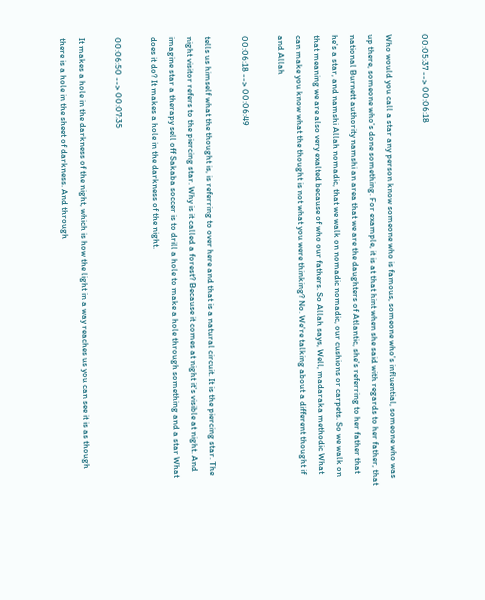00:05:37 --> 00:06:18

Who would you call a star any person know someone who is famous, someone who's influential, someone who was up there, someone who's done something. For example, it is at that hint when she said with regards to her father, that national Burnett authority namshi an area that we are the daughters of Atlantic, she's referring to her father that he's a star, and namshi Allah nomadic, that we walk on nomadic nomadic, our cushions or carpets. So we walk on that meaning we are also very exalted because of who our fathers. So Allah says, Well, madaraka methodic What can make you know what the thought is not what you were thinking? No. We're talking about a different thought if and Allah

00:06:18 --> 00:06:49

tells us himself what the thought is, is referring to over here and that is a natural circuit. It is the piercing star. The night visitor refers to the piercing star. Why is it called a forest? Because it comes at night it's visible at night. And imagine star a therapy sell off Sakaba soccer is to drill a hole to make a hole through something and a star What does it do? It makes a hole in the darkness of the night.

00:06:50 --> 00:07:35

It makes a hole in the darkness of the night, which is how the light in a way reaches us you can see it is as though there is a hole in the sheet of darkness. And through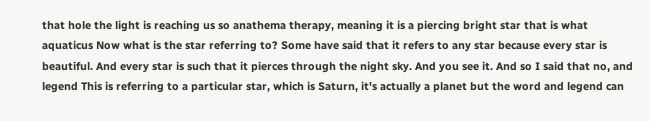that hole the light is reaching us so anathema therapy, meaning it is a piercing bright star that is what aquaticus Now what is the star referring to? Some have said that it refers to any star because every star is beautiful. And every star is such that it pierces through the night sky. And you see it. And so I said that no, and legend This is referring to a particular star, which is Saturn, it's actually a planet but the word and legend can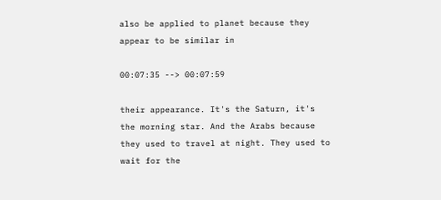also be applied to planet because they appear to be similar in

00:07:35 --> 00:07:59

their appearance. It's the Saturn, it's the morning star. And the Arabs because they used to travel at night. They used to wait for the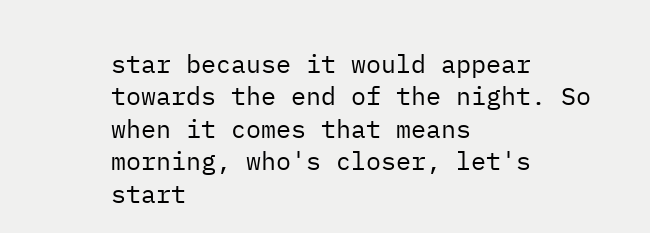star because it would appear towards the end of the night. So when it comes that means morning, who's closer, let's start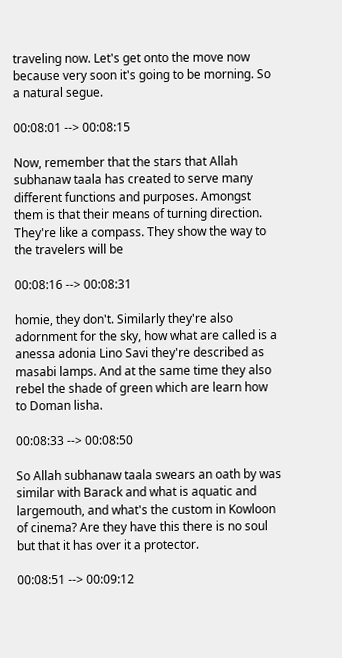traveling now. Let's get onto the move now because very soon it's going to be morning. So a natural segue.

00:08:01 --> 00:08:15

Now, remember that the stars that Allah subhanaw taala has created to serve many different functions and purposes. Amongst them is that their means of turning direction. They're like a compass. They show the way to the travelers will be

00:08:16 --> 00:08:31

homie, they don't. Similarly they're also adornment for the sky, how what are called is a anessa adonia Lino Savi they're described as masabi lamps. And at the same time they also rebel the shade of green which are learn how to Doman lisha.

00:08:33 --> 00:08:50

So Allah subhanaw taala swears an oath by was similar with Barack and what is aquatic and largemouth, and what's the custom in Kowloon of cinema? Are they have this there is no soul but that it has over it a protector.

00:08:51 --> 00:09:12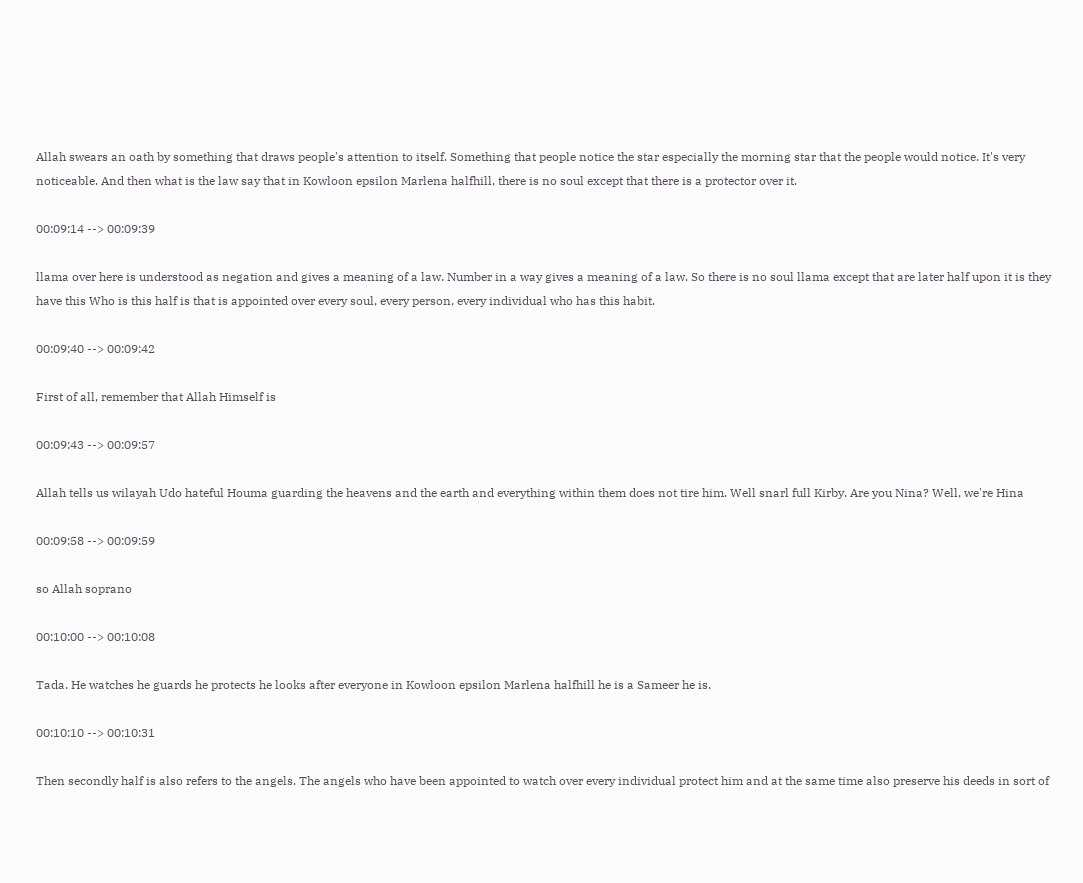Allah swears an oath by something that draws people's attention to itself. Something that people notice the star especially the morning star that the people would notice. It's very noticeable. And then what is the law say that in Kowloon epsilon Marlena halfhill, there is no soul except that there is a protector over it.

00:09:14 --> 00:09:39

llama over here is understood as negation and gives a meaning of a law. Number in a way gives a meaning of a law. So there is no soul llama except that are later half upon it is they have this Who is this half is that is appointed over every soul, every person, every individual who has this habit.

00:09:40 --> 00:09:42

First of all, remember that Allah Himself is

00:09:43 --> 00:09:57

Allah tells us wilayah Udo hateful Houma guarding the heavens and the earth and everything within them does not tire him. Well snarl full Kirby. Are you Nina? Well, we're Hina

00:09:58 --> 00:09:59

so Allah soprano

00:10:00 --> 00:10:08

Tada. He watches he guards he protects he looks after everyone in Kowloon epsilon Marlena halfhill he is a Sameer he is.

00:10:10 --> 00:10:31

Then secondly half is also refers to the angels. The angels who have been appointed to watch over every individual protect him and at the same time also preserve his deeds in sort of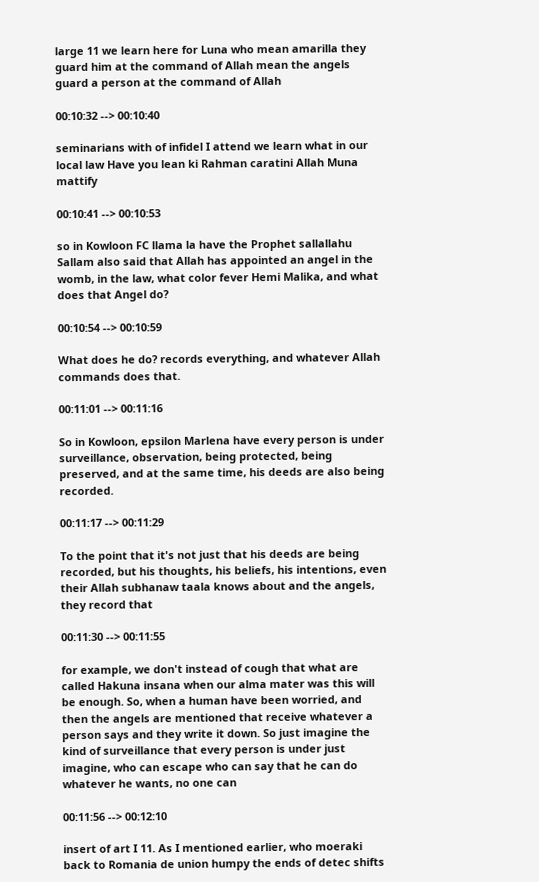large 11 we learn here for Luna who mean amarilla they guard him at the command of Allah mean the angels guard a person at the command of Allah

00:10:32 --> 00:10:40

seminarians with of infidel I attend we learn what in our local law Have you lean ki Rahman caratini Allah Muna mattify

00:10:41 --> 00:10:53

so in Kowloon FC llama la have the Prophet sallallahu Sallam also said that Allah has appointed an angel in the womb, in the law, what color fever Hemi Malika, and what does that Angel do?

00:10:54 --> 00:10:59

What does he do? records everything, and whatever Allah commands does that.

00:11:01 --> 00:11:16

So in Kowloon, epsilon Marlena have every person is under surveillance, observation, being protected, being preserved, and at the same time, his deeds are also being recorded.

00:11:17 --> 00:11:29

To the point that it's not just that his deeds are being recorded, but his thoughts, his beliefs, his intentions, even their Allah subhanaw taala knows about and the angels, they record that

00:11:30 --> 00:11:55

for example, we don't instead of cough that what are called Hakuna insana when our alma mater was this will be enough. So, when a human have been worried, and then the angels are mentioned that receive whatever a person says and they write it down. So just imagine the kind of surveillance that every person is under just imagine, who can escape who can say that he can do whatever he wants, no one can

00:11:56 --> 00:12:10

insert of art I 11. As I mentioned earlier, who moeraki back to Romania de union humpy the ends of detec shifts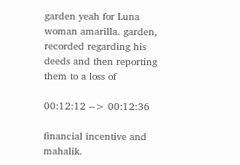garden yeah for Luna woman amarilla. garden, recorded regarding his deeds and then reporting them to a loss of

00:12:12 --> 00:12:36

financial incentive and mahalik.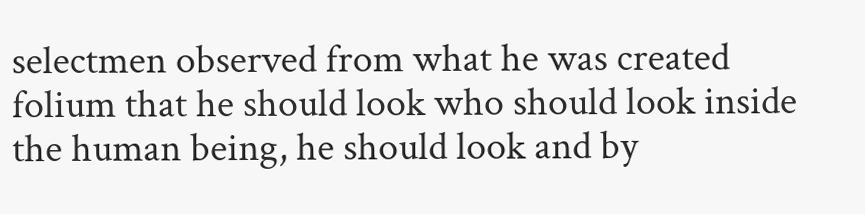selectmen observed from what he was created folium that he should look who should look inside the human being, he should look and by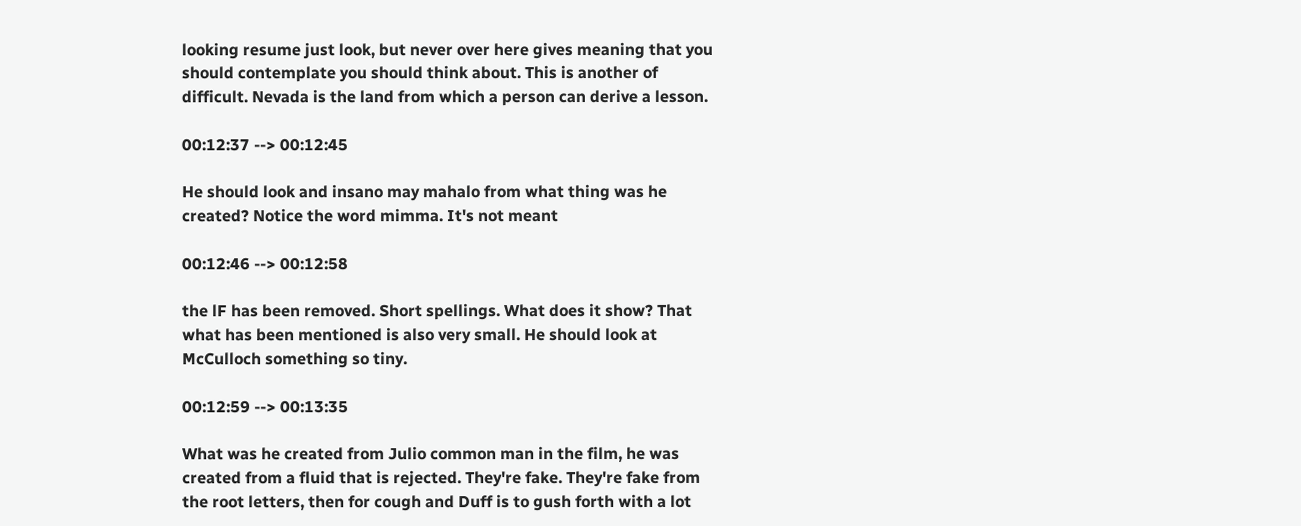looking resume just look, but never over here gives meaning that you should contemplate you should think about. This is another of difficult. Nevada is the land from which a person can derive a lesson.

00:12:37 --> 00:12:45

He should look and insano may mahalo from what thing was he created? Notice the word mimma. It's not meant

00:12:46 --> 00:12:58

the lF has been removed. Short spellings. What does it show? That what has been mentioned is also very small. He should look at McCulloch something so tiny.

00:12:59 --> 00:13:35

What was he created from Julio common man in the film, he was created from a fluid that is rejected. They're fake. They're fake from the root letters, then for cough and Duff is to gush forth with a lot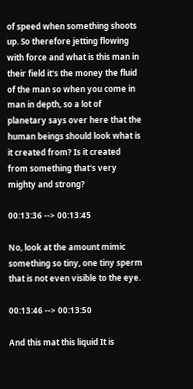of speed when something shoots up. So therefore jetting flowing with force and what is this man in their field it's the money the fluid of the man so when you come in man in depth, so a lot of planetary says over here that the human beings should look what is it created from? Is it created from something that's very mighty and strong?

00:13:36 --> 00:13:45

No, look at the amount mimic something so tiny, one tiny sperm that is not even visible to the eye.

00:13:46 --> 00:13:50

And this mat this liquid It is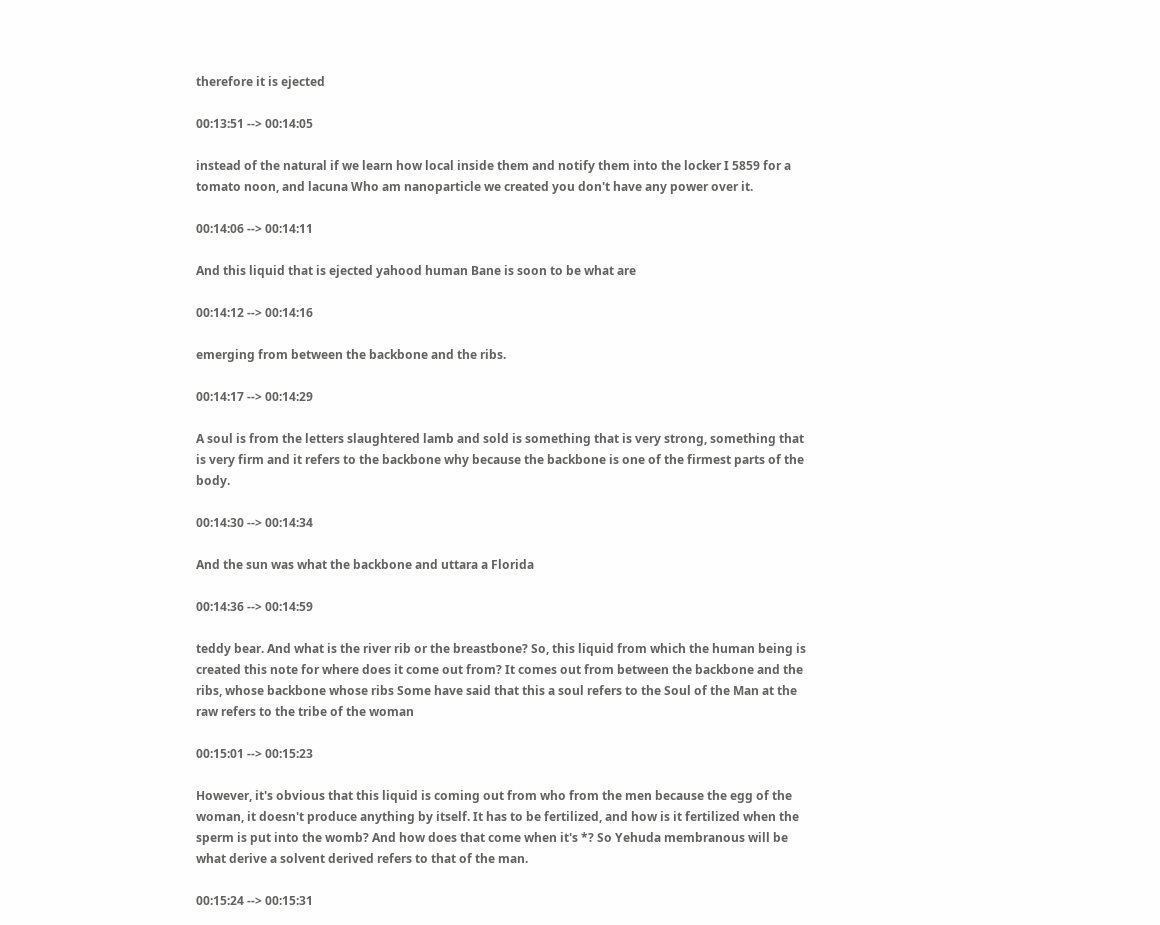therefore it is ejected

00:13:51 --> 00:14:05

instead of the natural if we learn how local inside them and notify them into the locker I 5859 for a tomato noon, and lacuna Who am nanoparticle we created you don't have any power over it.

00:14:06 --> 00:14:11

And this liquid that is ejected yahood human Bane is soon to be what are

00:14:12 --> 00:14:16

emerging from between the backbone and the ribs.

00:14:17 --> 00:14:29

A soul is from the letters slaughtered lamb and sold is something that is very strong, something that is very firm and it refers to the backbone why because the backbone is one of the firmest parts of the body.

00:14:30 --> 00:14:34

And the sun was what the backbone and uttara a Florida

00:14:36 --> 00:14:59

teddy bear. And what is the river rib or the breastbone? So, this liquid from which the human being is created this note for where does it come out from? It comes out from between the backbone and the ribs, whose backbone whose ribs Some have said that this a soul refers to the Soul of the Man at the raw refers to the tribe of the woman

00:15:01 --> 00:15:23

However, it's obvious that this liquid is coming out from who from the men because the egg of the woman, it doesn't produce anything by itself. It has to be fertilized, and how is it fertilized when the sperm is put into the womb? And how does that come when it's *? So Yehuda membranous will be what derive a solvent derived refers to that of the man.

00:15:24 --> 00:15:31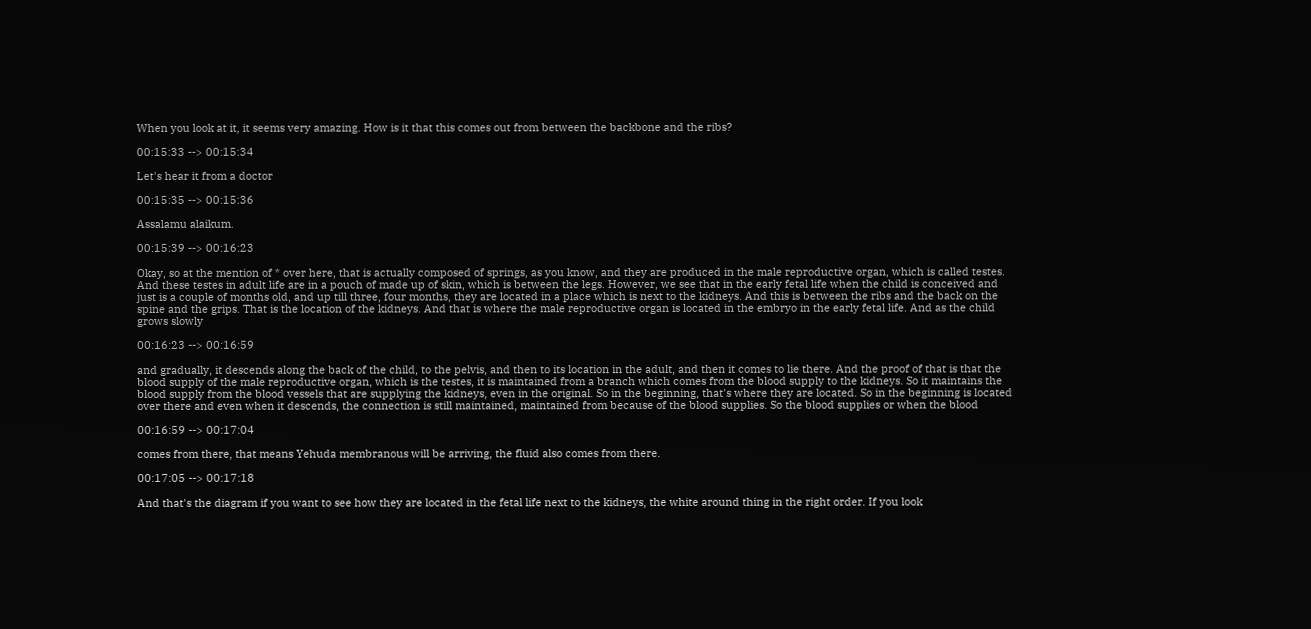When you look at it, it seems very amazing. How is it that this comes out from between the backbone and the ribs?

00:15:33 --> 00:15:34

Let's hear it from a doctor

00:15:35 --> 00:15:36

Assalamu alaikum.

00:15:39 --> 00:16:23

Okay, so at the mention of * over here, that is actually composed of springs, as you know, and they are produced in the male reproductive organ, which is called testes. And these testes in adult life are in a pouch of made up of skin, which is between the legs. However, we see that in the early fetal life when the child is conceived and just is a couple of months old, and up till three, four months, they are located in a place which is next to the kidneys. And this is between the ribs and the back on the spine and the grips. That is the location of the kidneys. And that is where the male reproductive organ is located in the embryo in the early fetal life. And as the child grows slowly

00:16:23 --> 00:16:59

and gradually, it descends along the back of the child, to the pelvis, and then to its location in the adult, and then it comes to lie there. And the proof of that is that the blood supply of the male reproductive organ, which is the testes, it is maintained from a branch which comes from the blood supply to the kidneys. So it maintains the blood supply from the blood vessels that are supplying the kidneys, even in the original. So in the beginning, that's where they are located. So in the beginning is located over there and even when it descends, the connection is still maintained, maintained from because of the blood supplies. So the blood supplies or when the blood

00:16:59 --> 00:17:04

comes from there, that means Yehuda membranous will be arriving, the fluid also comes from there.

00:17:05 --> 00:17:18

And that's the diagram if you want to see how they are located in the fetal life next to the kidneys, the white around thing in the right order. If you look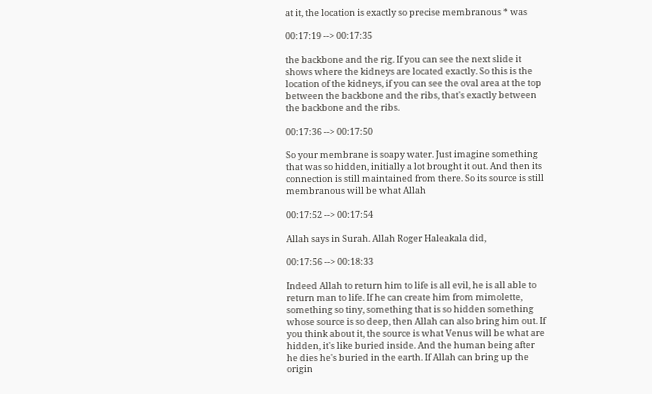at it, the location is exactly so precise membranous * was

00:17:19 --> 00:17:35

the backbone and the rig. If you can see the next slide it shows where the kidneys are located exactly. So this is the location of the kidneys, if you can see the oval area at the top between the backbone and the ribs, that's exactly between the backbone and the ribs.

00:17:36 --> 00:17:50

So your membrane is soapy water. Just imagine something that was so hidden, initially a lot brought it out. And then its connection is still maintained from there. So its source is still membranous will be what Allah

00:17:52 --> 00:17:54

Allah says in Surah. Allah Roger Haleakala did,

00:17:56 --> 00:18:33

Indeed Allah to return him to life is all evil, he is all able to return man to life. If he can create him from mimolette, something so tiny, something that is so hidden something whose source is so deep, then Allah can also bring him out. If you think about it, the source is what Venus will be what are hidden, it's like buried inside. And the human being after he dies he's buried in the earth. If Allah can bring up the origin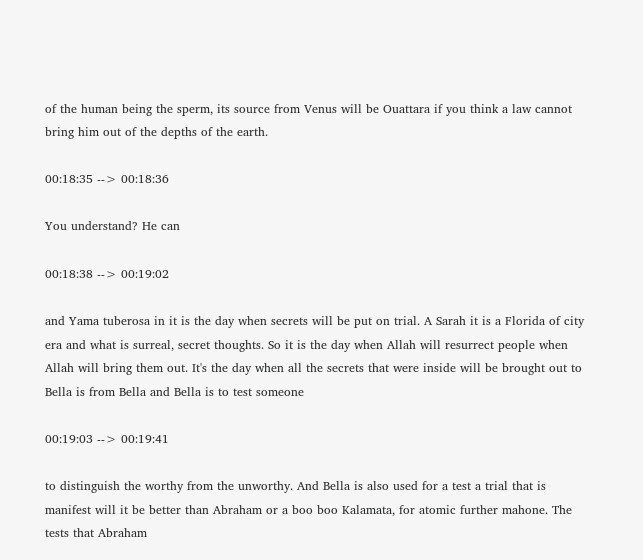of the human being the sperm, its source from Venus will be Ouattara if you think a law cannot bring him out of the depths of the earth.

00:18:35 --> 00:18:36

You understand? He can

00:18:38 --> 00:19:02

and Yama tuberosa in it is the day when secrets will be put on trial. A Sarah it is a Florida of city era and what is surreal, secret thoughts. So it is the day when Allah will resurrect people when Allah will bring them out. It's the day when all the secrets that were inside will be brought out to Bella is from Bella and Bella is to test someone

00:19:03 --> 00:19:41

to distinguish the worthy from the unworthy. And Bella is also used for a test a trial that is manifest will it be better than Abraham or a boo boo Kalamata, for atomic further mahone. The tests that Abraham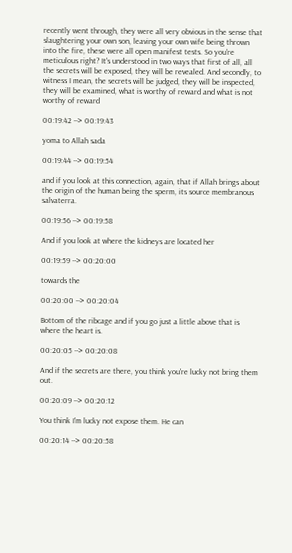recently went through, they were all very obvious in the sense that slaughtering your own son, leaving your own wife being thrown into the fire, these were all open manifest tests. So you're meticulous right? It's understood in two ways that first of all, all the secrets will be exposed, they will be revealed. And secondly, to witness I mean, the secrets will be judged, they will be inspected, they will be examined, what is worthy of reward and what is not worthy of reward

00:19:42 --> 00:19:43

yoma to Allah sada

00:19:44 --> 00:19:54

and if you look at this connection, again, that if Allah brings about the origin of the human being the sperm, its source membranous salvaterra.

00:19:56 --> 00:19:58

And if you look at where the kidneys are located her

00:19:59 --> 00:20:00

towards the

00:20:00 --> 00:20:04

Bottom of the ribcage and if you go just a little above that is where the heart is.

00:20:05 --> 00:20:08

And if the secrets are there, you think you're lucky not bring them out.

00:20:09 --> 00:20:12

You think I'm lucky not expose them. He can

00:20:14 --> 00:20:58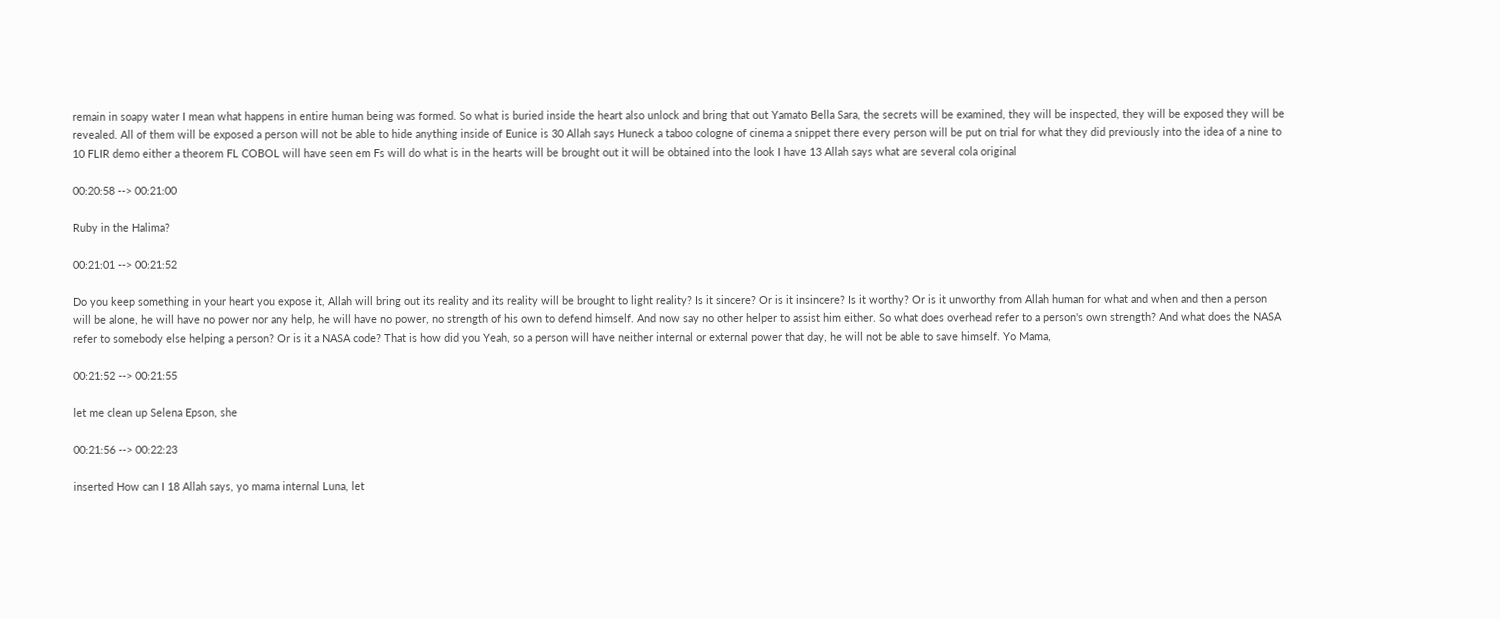remain in soapy water I mean what happens in entire human being was formed. So what is buried inside the heart also unlock and bring that out Yamato Bella Sara, the secrets will be examined, they will be inspected, they will be exposed they will be revealed. All of them will be exposed a person will not be able to hide anything inside of Eunice is 30 Allah says Huneck a taboo cologne of cinema a snippet there every person will be put on trial for what they did previously into the idea of a nine to 10 FLIR demo either a theorem FL COBOL will have seen em Fs will do what is in the hearts will be brought out it will be obtained into the look I have 13 Allah says what are several cola original

00:20:58 --> 00:21:00

Ruby in the Halima?

00:21:01 --> 00:21:52

Do you keep something in your heart you expose it, Allah will bring out its reality and its reality will be brought to light reality? Is it sincere? Or is it insincere? Is it worthy? Or is it unworthy from Allah human for what and when and then a person will be alone, he will have no power nor any help, he will have no power, no strength of his own to defend himself. And now say no other helper to assist him either. So what does overhead refer to a person's own strength? And what does the NASA refer to somebody else helping a person? Or is it a NASA code? That is how did you Yeah, so a person will have neither internal or external power that day, he will not be able to save himself. Yo Mama,

00:21:52 --> 00:21:55

let me clean up Selena Epson, she

00:21:56 --> 00:22:23

inserted How can I 18 Allah says, yo mama internal Luna, let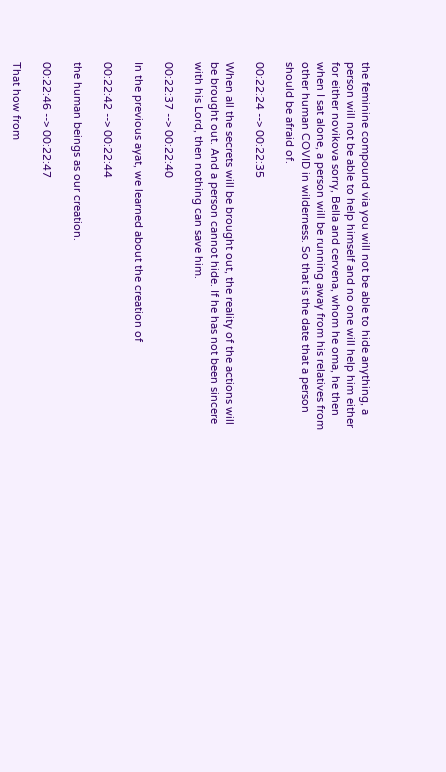the feminine compound via you will not be able to hide anything, a person will not be able to help himself and no one will help him either for either novikova sorry, Bella and cervena, whom he oma, he then when I sat alone, a person will be running away from his relatives from other human COVID in wilderness. So that is the date that a person should be afraid of.

00:22:24 --> 00:22:35

When all the secrets will be brought out, the reality of the actions will be brought out. And a person cannot hide. If he has not been sincere with his Lord, then nothing can save him.

00:22:37 --> 00:22:40

In the previous ayat, we learned about the creation of

00:22:42 --> 00:22:44

the human beings as our creation.

00:22:46 --> 00:22:47

That how from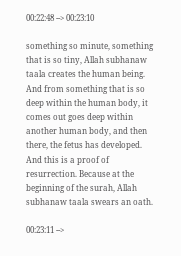00:22:48 --> 00:23:10

something so minute, something that is so tiny, Allah subhanaw taala creates the human being. And from something that is so deep within the human body, it comes out goes deep within another human body, and then there, the fetus has developed. And this is a proof of resurrection. Because at the beginning of the surah, Allah subhanaw taala swears an oath.

00:23:11 -->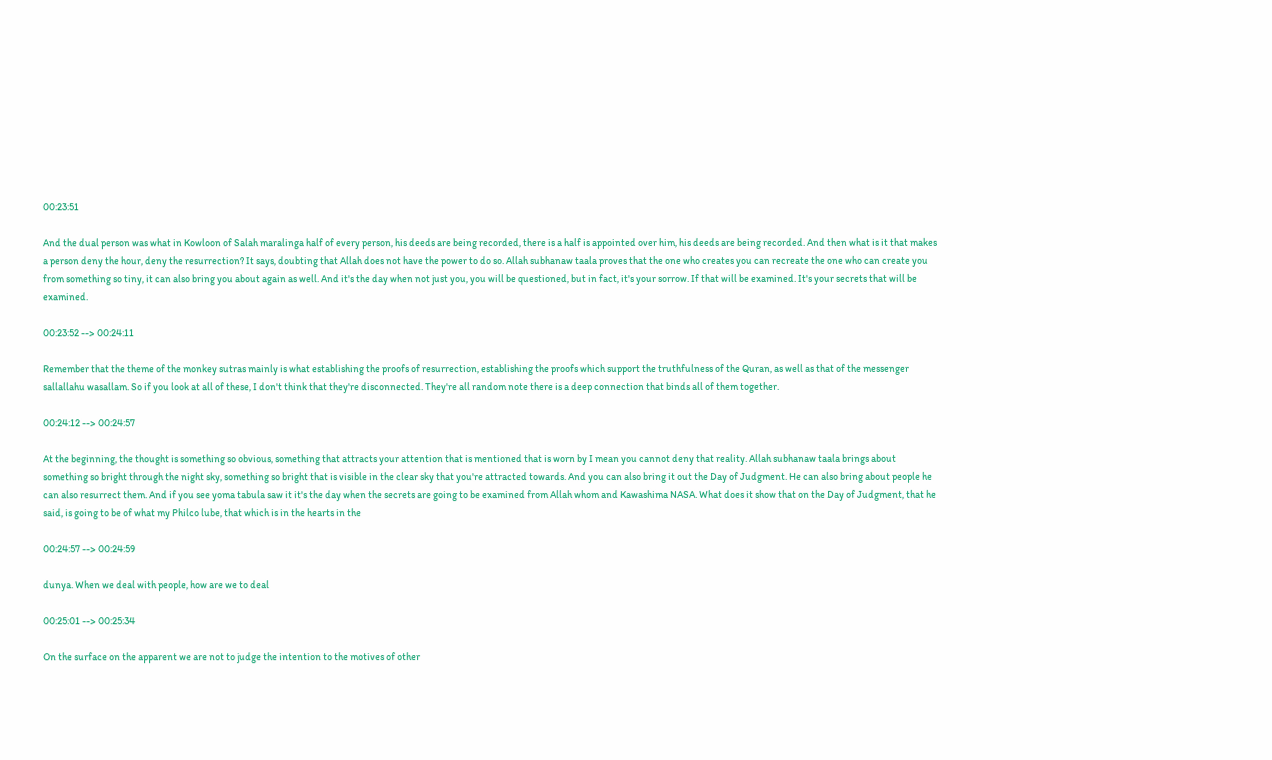00:23:51

And the dual person was what in Kowloon of Salah maralinga half of every person, his deeds are being recorded, there is a half is appointed over him, his deeds are being recorded. And then what is it that makes a person deny the hour, deny the resurrection? It says, doubting that Allah does not have the power to do so. Allah subhanaw taala proves that the one who creates you can recreate the one who can create you from something so tiny, it can also bring you about again as well. And it's the day when not just you, you will be questioned, but in fact, it's your sorrow. If that will be examined. It's your secrets that will be examined.

00:23:52 --> 00:24:11

Remember that the theme of the monkey sutras mainly is what establishing the proofs of resurrection, establishing the proofs which support the truthfulness of the Quran, as well as that of the messenger sallallahu wasallam. So if you look at all of these, I don't think that they're disconnected. They're all random note there is a deep connection that binds all of them together.

00:24:12 --> 00:24:57

At the beginning, the thought is something so obvious, something that attracts your attention that is mentioned that is worn by I mean you cannot deny that reality. Allah subhanaw taala brings about something so bright through the night sky, something so bright that is visible in the clear sky that you're attracted towards. And you can also bring it out the Day of Judgment. He can also bring about people he can also resurrect them. And if you see yoma tabula saw it it's the day when the secrets are going to be examined from Allah whom and Kawashima NASA. What does it show that on the Day of Judgment, that he said, is going to be of what my Philco lube, that which is in the hearts in the

00:24:57 --> 00:24:59

dunya. When we deal with people, how are we to deal

00:25:01 --> 00:25:34

On the surface on the apparent we are not to judge the intention to the motives of other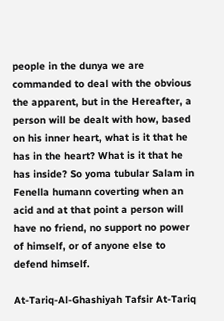people in the dunya we are commanded to deal with the obvious the apparent, but in the Hereafter, a person will be dealt with how, based on his inner heart, what is it that he has in the heart? What is it that he has inside? So yoma tubular Salam in Fenella humann coverting when an acid and at that point a person will have no friend, no support no power of himself, or of anyone else to defend himself.

At-Tariq-Al-Ghashiyah Tafsir At-Tariq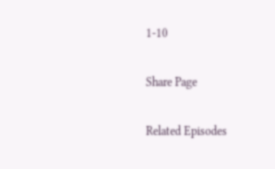1-10

Share Page

Related Episodes